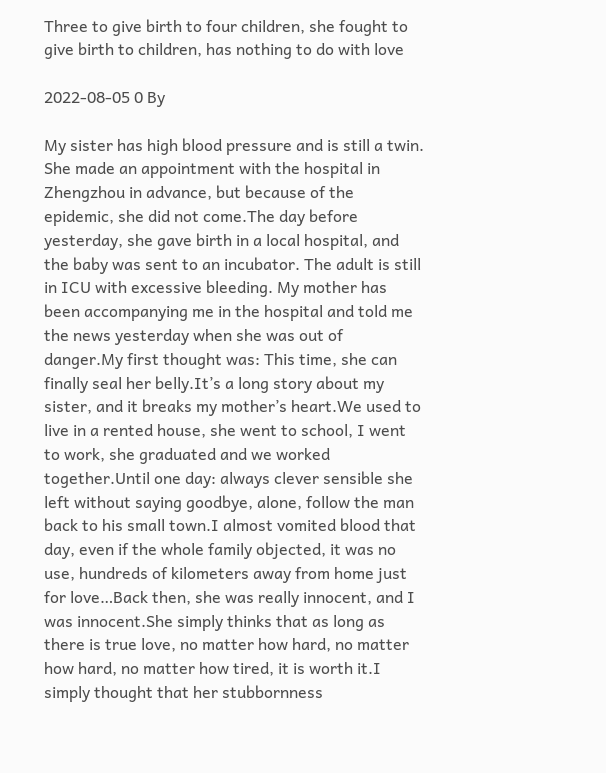Three to give birth to four children, she fought to give birth to children, has nothing to do with love

2022-08-05 0 By

My sister has high blood pressure and is still a twin. She made an appointment with the hospital in Zhengzhou in advance, but because of the epidemic, she did not come.The day before yesterday, she gave birth in a local hospital, and the baby was sent to an incubator. The adult is still in ICU with excessive bleeding. My mother has been accompanying me in the hospital and told me the news yesterday when she was out of danger.My first thought was: This time, she can finally seal her belly.It’s a long story about my sister, and it breaks my mother’s heart.We used to live in a rented house, she went to school, I went to work, she graduated and we worked together.Until one day: always clever sensible she left without saying goodbye, alone, follow the man back to his small town.I almost vomited blood that day, even if the whole family objected, it was no use, hundreds of kilometers away from home just for love…Back then, she was really innocent, and I was innocent.She simply thinks that as long as there is true love, no matter how hard, no matter how hard, no matter how tired, it is worth it.I simply thought that her stubbornness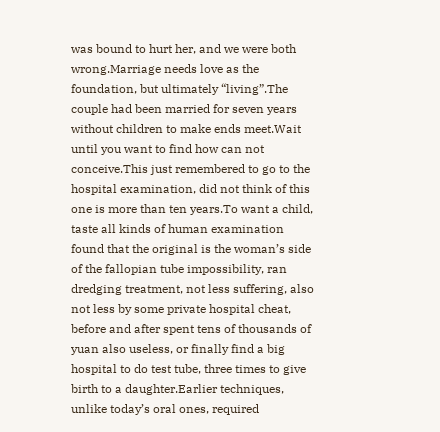was bound to hurt her, and we were both wrong.Marriage needs love as the foundation, but ultimately “living”.The couple had been married for seven years without children to make ends meet.Wait until you want to find how can not conceive.This just remembered to go to the hospital examination, did not think of this one is more than ten years.To want a child, taste all kinds of human examination found that the original is the woman’s side of the fallopian tube impossibility, ran dredging treatment, not less suffering, also not less by some private hospital cheat, before and after spent tens of thousands of yuan also useless, or finally find a big hospital to do test tube, three times to give birth to a daughter.Earlier techniques, unlike today’s oral ones, required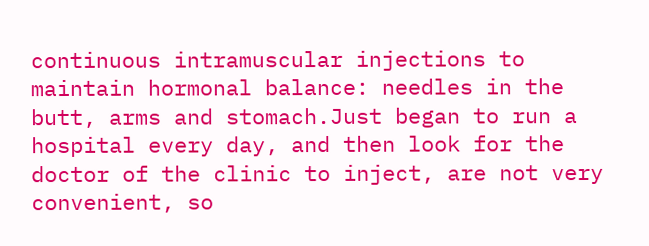continuous intramuscular injections to maintain hormonal balance: needles in the butt, arms and stomach.Just began to run a hospital every day, and then look for the doctor of the clinic to inject, are not very convenient, so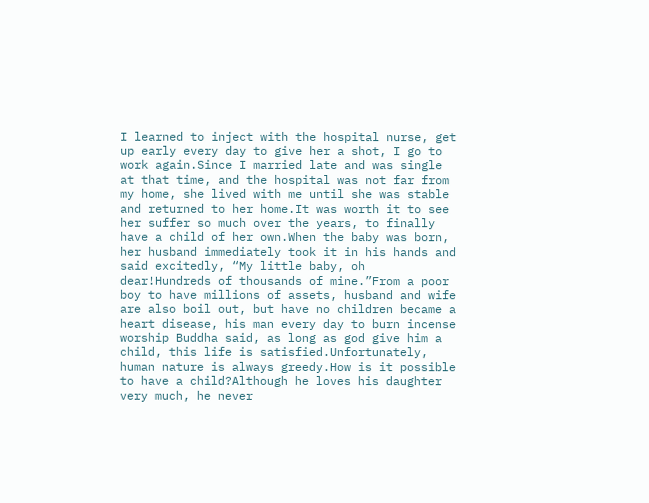I learned to inject with the hospital nurse, get up early every day to give her a shot, I go to work again.Since I married late and was single at that time, and the hospital was not far from my home, she lived with me until she was stable and returned to her home.It was worth it to see her suffer so much over the years, to finally have a child of her own.When the baby was born, her husband immediately took it in his hands and said excitedly, “My little baby, oh dear!Hundreds of thousands of mine.”From a poor boy to have millions of assets, husband and wife are also boil out, but have no children became a heart disease, his man every day to burn incense worship Buddha said, as long as god give him a child, this life is satisfied.Unfortunately, human nature is always greedy.How is it possible to have a child?Although he loves his daughter very much, he never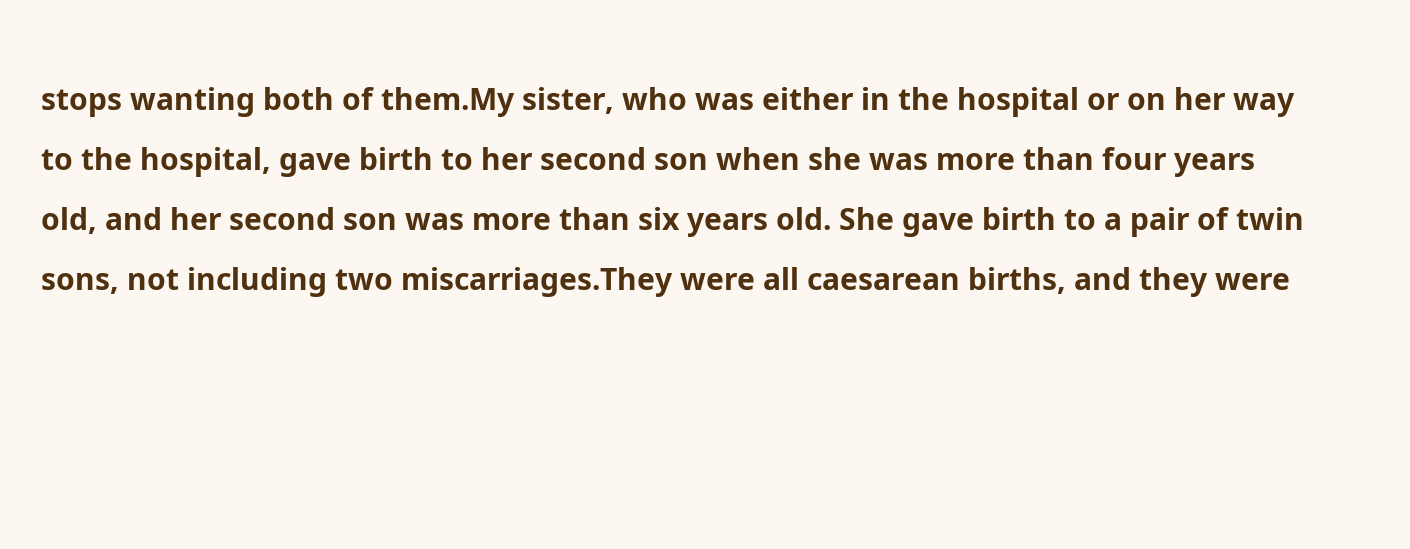stops wanting both of them.My sister, who was either in the hospital or on her way to the hospital, gave birth to her second son when she was more than four years old, and her second son was more than six years old. She gave birth to a pair of twin sons, not including two miscarriages.They were all caesarean births, and they were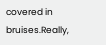covered in bruises.Really,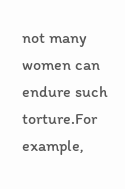not many women can endure such torture.For example,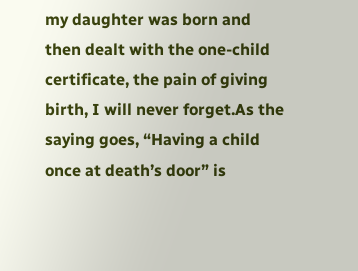my daughter was born and then dealt with the one-child certificate, the pain of giving birth, I will never forget.As the saying goes, “Having a child once at death’s door” is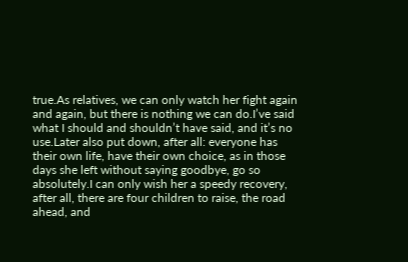true.As relatives, we can only watch her fight again and again, but there is nothing we can do.I’ve said what I should and shouldn’t have said, and it’s no use.Later also put down, after all: everyone has their own life, have their own choice, as in those days she left without saying goodbye, go so absolutely.I can only wish her a speedy recovery, after all, there are four children to raise, the road ahead, and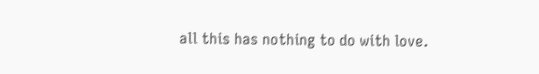all this has nothing to do with love.